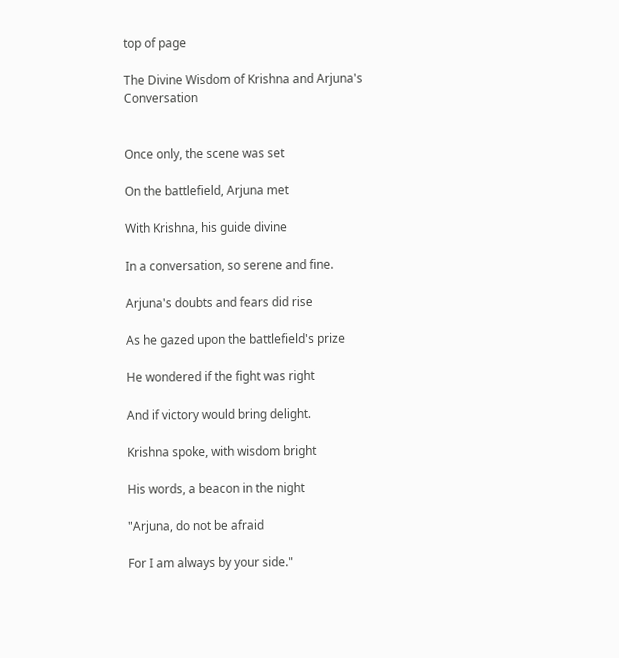top of page

The Divine Wisdom of Krishna and Arjuna's Conversation


Once only, the scene was set

On the battlefield, Arjuna met

With Krishna, his guide divine

In a conversation, so serene and fine.

Arjuna's doubts and fears did rise

As he gazed upon the battlefield's prize

He wondered if the fight was right

And if victory would bring delight.

Krishna spoke, with wisdom bright

His words, a beacon in the night

"Arjuna, do not be afraid

For I am always by your side."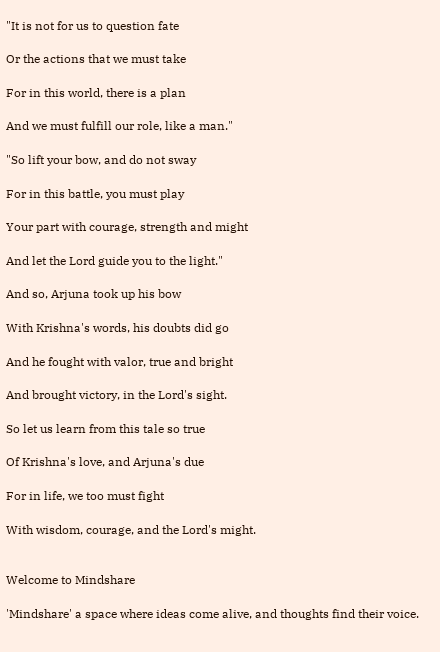"It is not for us to question fate

Or the actions that we must take

For in this world, there is a plan

And we must fulfill our role, like a man."

"So lift your bow, and do not sway

For in this battle, you must play

Your part with courage, strength and might

And let the Lord guide you to the light."

And so, Arjuna took up his bow

With Krishna's words, his doubts did go

And he fought with valor, true and bright

And brought victory, in the Lord's sight.

So let us learn from this tale so true

Of Krishna's love, and Arjuna's due

For in life, we too must fight

With wisdom, courage, and the Lord's might.


Welcome to Mindshare

'Mindshare' a space where ideas come alive, and thoughts find their voice.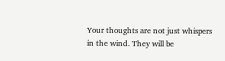Your thoughts are not just whispers in the wind. They will be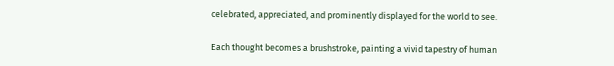celebrated, appreciated, and prominently displayed for the world to see.

Each thought becomes a brushstroke, painting a vivid tapestry of human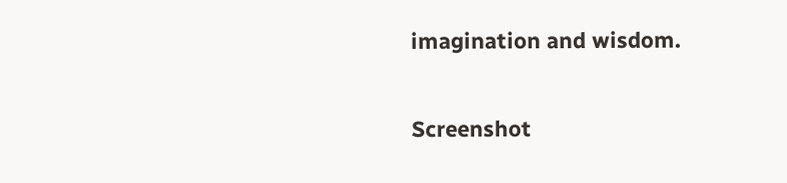imagination and wisdom.

Screenshot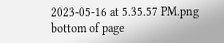2023-05-16 at 5.35.57 PM.png
bottom of page